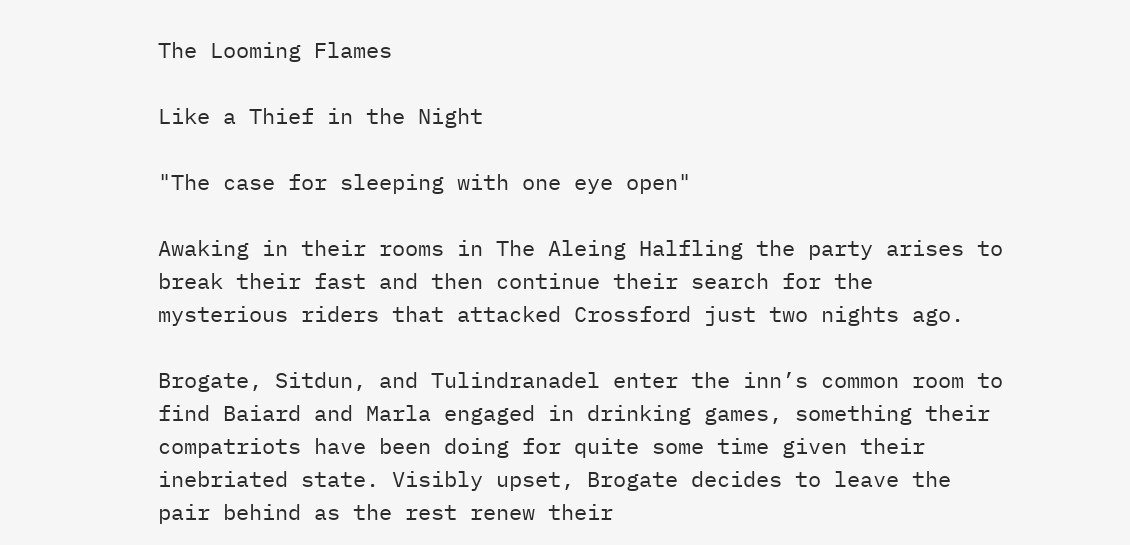The Looming Flames

Like a Thief in the Night

"The case for sleeping with one eye open"

Awaking in their rooms in The Aleing Halfling the party arises to break their fast and then continue their search for the mysterious riders that attacked Crossford just two nights ago.

Brogate, Sitdun, and Tulindranadel enter the inn’s common room to find Baiard and Marla engaged in drinking games, something their compatriots have been doing for quite some time given their inebriated state. Visibly upset, Brogate decides to leave the pair behind as the rest renew their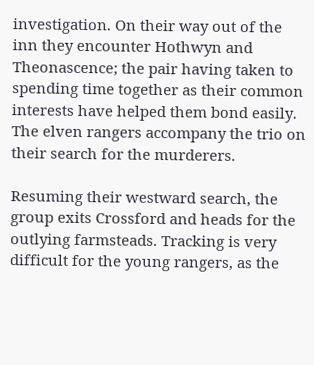investigation. On their way out of the inn they encounter Hothwyn and Theonascence; the pair having taken to spending time together as their common interests have helped them bond easily. The elven rangers accompany the trio on their search for the murderers.

Resuming their westward search, the group exits Crossford and heads for the outlying farmsteads. Tracking is very difficult for the young rangers, as the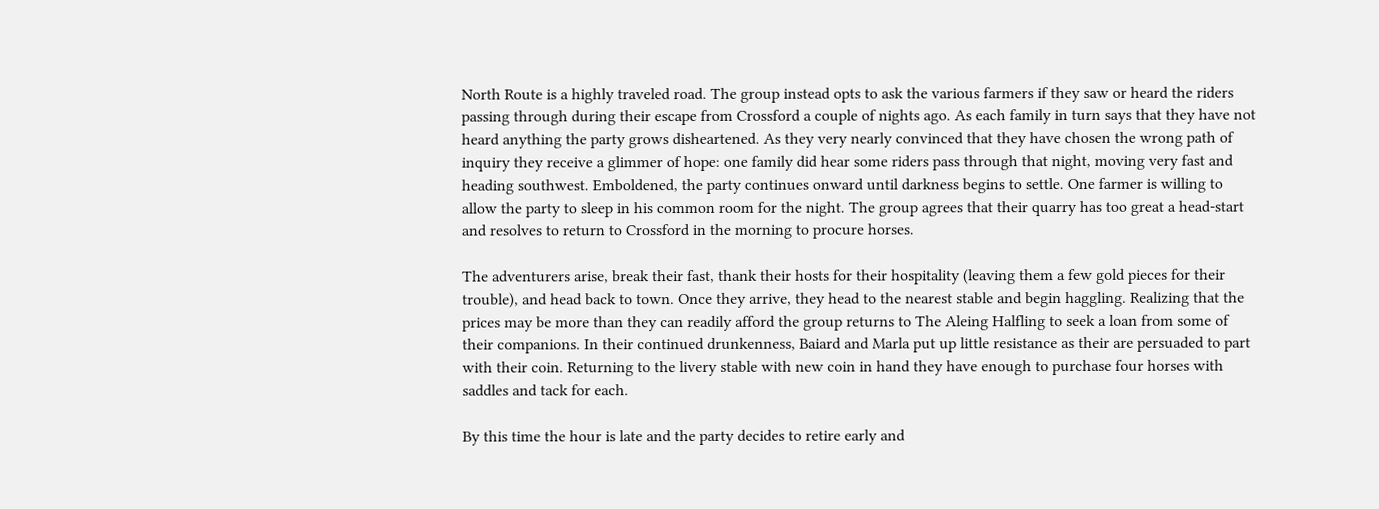North Route is a highly traveled road. The group instead opts to ask the various farmers if they saw or heard the riders passing through during their escape from Crossford a couple of nights ago. As each family in turn says that they have not heard anything the party grows disheartened. As they very nearly convinced that they have chosen the wrong path of inquiry they receive a glimmer of hope: one family did hear some riders pass through that night, moving very fast and heading southwest. Emboldened, the party continues onward until darkness begins to settle. One farmer is willing to allow the party to sleep in his common room for the night. The group agrees that their quarry has too great a head-start and resolves to return to Crossford in the morning to procure horses.

The adventurers arise, break their fast, thank their hosts for their hospitality (leaving them a few gold pieces for their trouble), and head back to town. Once they arrive, they head to the nearest stable and begin haggling. Realizing that the prices may be more than they can readily afford the group returns to The Aleing Halfling to seek a loan from some of their companions. In their continued drunkenness, Baiard and Marla put up little resistance as their are persuaded to part with their coin. Returning to the livery stable with new coin in hand they have enough to purchase four horses with saddles and tack for each.

By this time the hour is late and the party decides to retire early and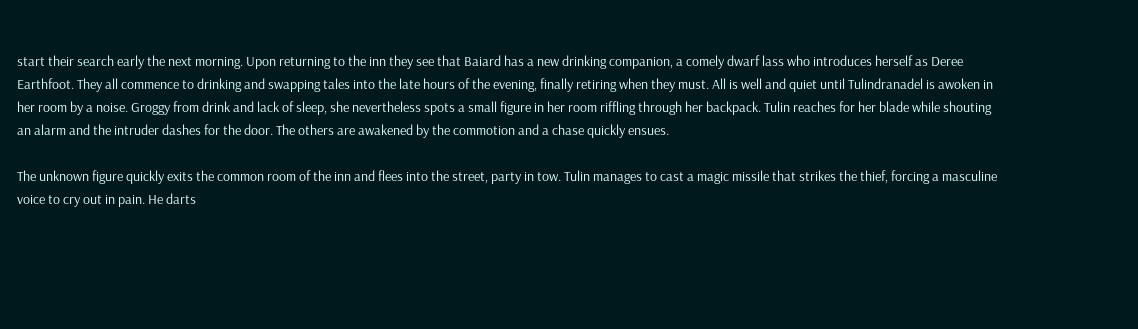start their search early the next morning. Upon returning to the inn they see that Baiard has a new drinking companion, a comely dwarf lass who introduces herself as Deree Earthfoot. They all commence to drinking and swapping tales into the late hours of the evening, finally retiring when they must. All is well and quiet until Tulindranadel is awoken in her room by a noise. Groggy from drink and lack of sleep, she nevertheless spots a small figure in her room riffling through her backpack. Tulin reaches for her blade while shouting an alarm and the intruder dashes for the door. The others are awakened by the commotion and a chase quickly ensues.

The unknown figure quickly exits the common room of the inn and flees into the street, party in tow. Tulin manages to cast a magic missile that strikes the thief, forcing a masculine voice to cry out in pain. He darts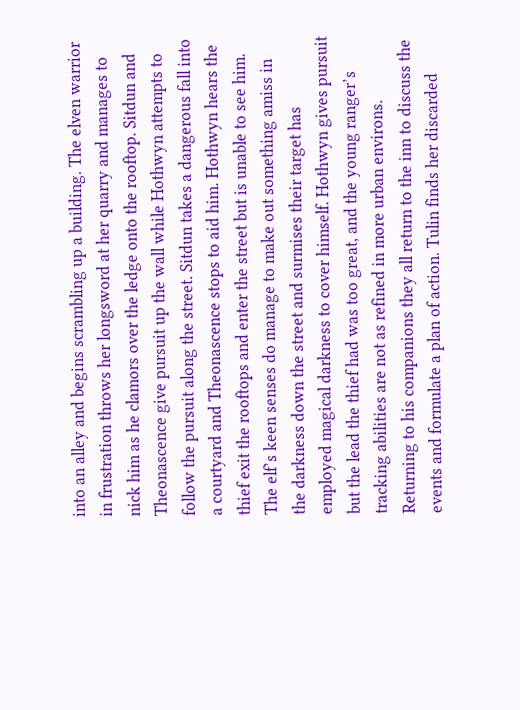into an alley and begins scrambling up a building. The elven warrior in frustration throws her longsword at her quarry and manages to nick him as he clamors over the ledge onto the rooftop. Sitdun and Theonascence give pursuit up the wall while Hothwyn attempts to follow the pursuit along the street. Sitdun takes a dangerous fall into a courtyard and Theonascence stops to aid him. Hothwyn hears the thief exit the rooftops and enter the street but is unable to see him. The elf’s keen senses do manage to make out something amiss in the darkness down the street and surmises their target has employed magical darkness to cover himself. Hothwyn gives pursuit but the lead the thief had was too great, and the young ranger’s tracking abilities are not as refined in more urban environs. Returning to his companions they all return to the inn to discuss the events and formulate a plan of action. Tulin finds her discarded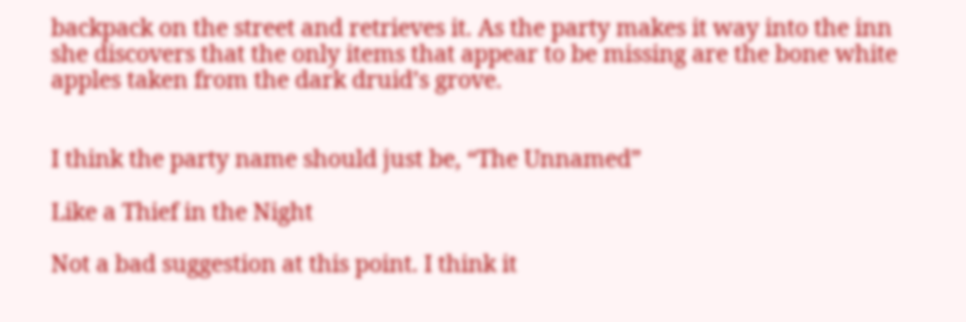backpack on the street and retrieves it. As the party makes it way into the inn she discovers that the only items that appear to be missing are the bone white apples taken from the dark druid’s grove.


I think the party name should just be, “The Unnamed”

Like a Thief in the Night

Not a bad suggestion at this point. I think it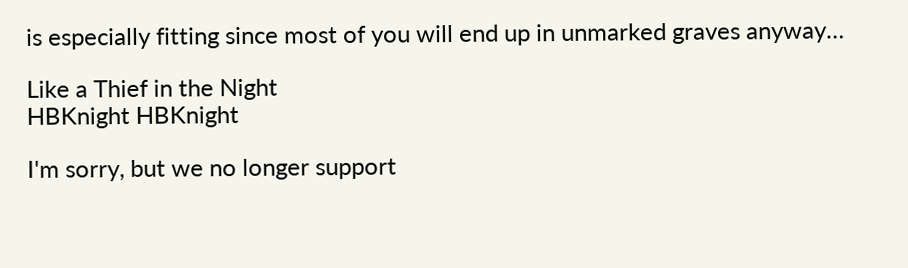is especially fitting since most of you will end up in unmarked graves anyway…

Like a Thief in the Night
HBKnight HBKnight

I'm sorry, but we no longer support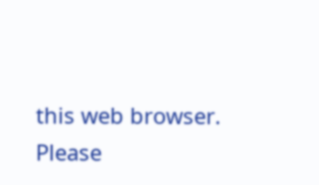this web browser. Please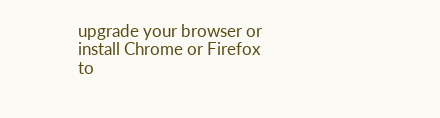upgrade your browser or install Chrome or Firefox to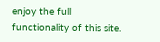enjoy the full functionality of this site.